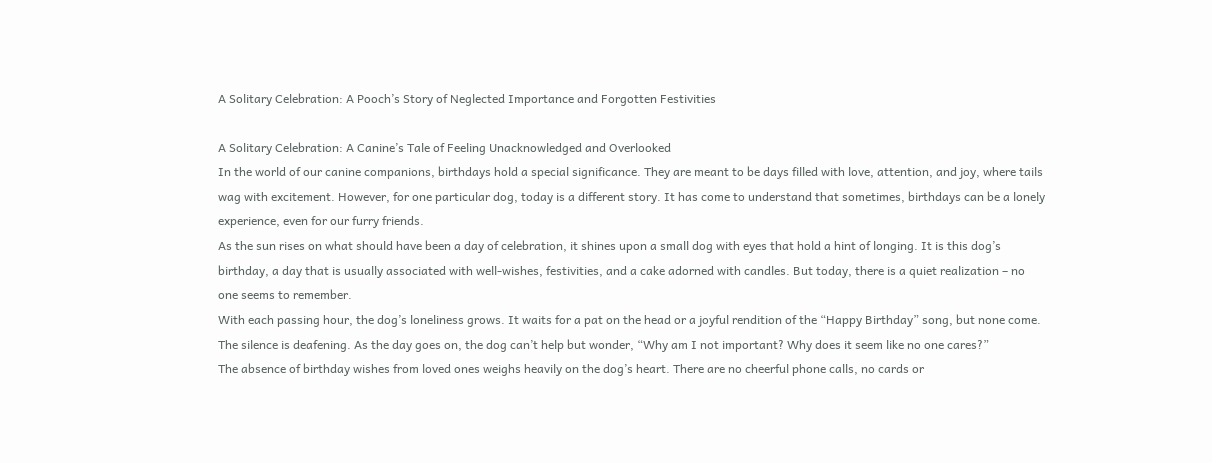A Solitary Celebration: A Pooch’s Story of Neglected Importance and Forgotten Festivities

A Solitary Celebration: A Canine’s Tale of Feeling Unacknowledged and Overlooked
In the world of our canine companions, birthdays hold a special significance. They are meant to be days filled with love, attention, and joy, where tails wag with excitement. However, for one particular dog, today is a different story. It has come to understand that sometimes, birthdays can be a lonely experience, even for our furry friends.
As the sun rises on what should have been a day of celebration, it shines upon a small dog with eyes that hold a hint of longing. It is this dog’s birthday, a day that is usually associated with well-wishes, festivities, and a cake adorned with candles. But today, there is a quiet realization – no one seems to remember.
With each passing hour, the dog’s loneliness grows. It waits for a pat on the head or a joyful rendition of the “Happy Birthday” song, but none come. The silence is deafening. As the day goes on, the dog can’t help but wonder, “Why am I not important? Why does it seem like no one cares?”
The absence of birthday wishes from loved ones weighs heavily on the dog’s heart. There are no cheerful phone calls, no cards or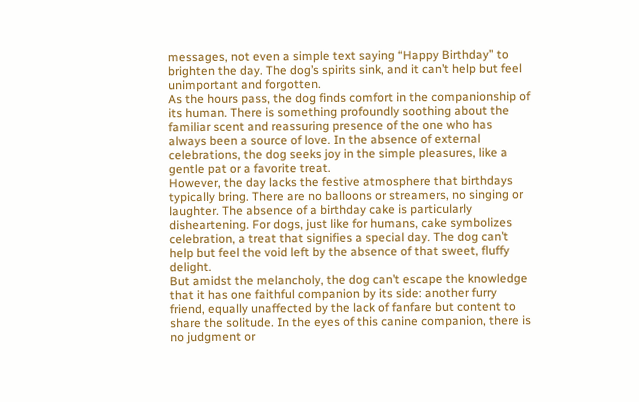messages, not even a simple text saying “Happy Birthday” to brighten the day. The dog’s spirits sink, and it can’t help but feel unimportant and forgotten.
As the hours pass, the dog finds comfort in the companionship of its human. There is something profoundly soothing about the familiar scent and reassuring presence of the one who has always been a source of love. In the absence of external celebrations, the dog seeks joy in the simple pleasures, like a gentle pat or a favorite treat.
However, the day lacks the festive atmosphere that birthdays typically bring. There are no balloons or streamers, no singing or laughter. The absence of a birthday cake is particularly disheartening. For dogs, just like for humans, cake symbolizes celebration, a treat that signifies a special day. The dog can’t help but feel the void left by the absence of that sweet, fluffy delight.
But amidst the melancholy, the dog can’t escape the knowledge that it has one faithful companion by its side: another furry friend, equally unaffected by the lack of fanfare but content to share the solitude. In the eyes of this canine companion, there is no judgment or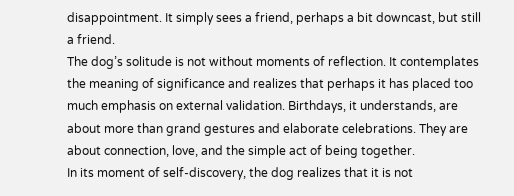disappointment. It simply sees a friend, perhaps a bit downcast, but still a friend.
The dog’s solitude is not without moments of reflection. It contemplates the meaning of significance and realizes that perhaps it has placed too much emphasis on external validation. Birthdays, it understands, are about more than grand gestures and elaborate celebrations. They are about connection, love, and the simple act of being together.
In its moment of self-discovery, the dog realizes that it is not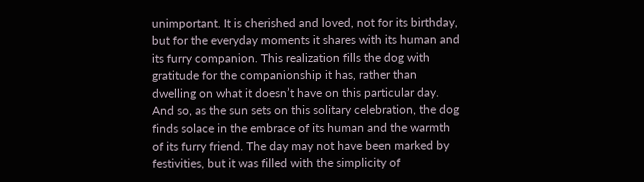unimportant. It is cherished and loved, not for its birthday, but for the everyday moments it shares with its human and its furry companion. This realization fills the dog with gratitude for the companionship it has, rather than dwelling on what it doesn’t have on this particular day.
And so, as the sun sets on this solitary celebration, the dog finds solace in the embrace of its human and the warmth of its furry friend. The day may not have been marked by festivities, but it was filled with the simplicity of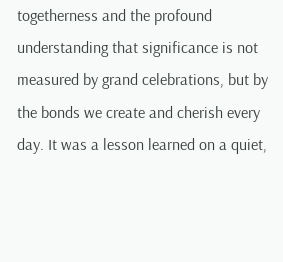togetherness and the profound understanding that significance is not measured by grand celebrations, but by the bonds we create and cherish every day. It was a lesson learned on a quiet,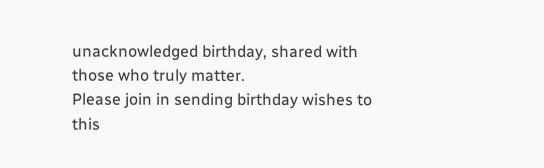unacknowledged birthday, shared with those who truly matter.
Please join in sending birthday wishes to this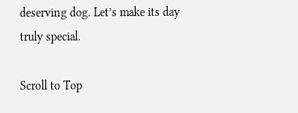deserving dog. Let’s make its day truly special.

Scroll to Top